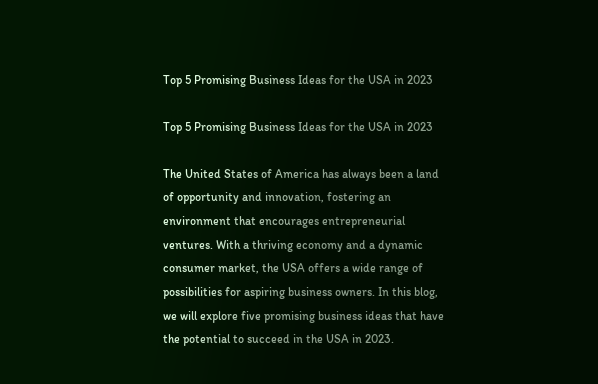Top 5 Promising Business Ideas for the USA in 2023

Top 5 Promising Business Ideas for the USA in 2023

The United States of America has always been a land of opportunity and innovation, fostering an environment that encourages entrepreneurial ventures. With a thriving economy and a dynamic consumer market, the USA offers a wide range of possibilities for aspiring business owners. In this blog, we will explore five promising business ideas that have the potential to succeed in the USA in 2023.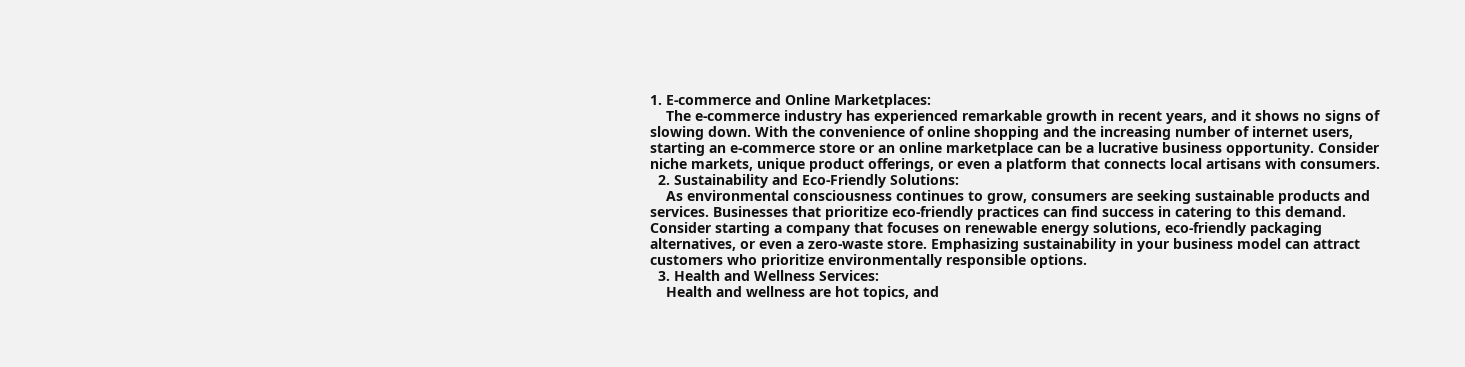1. E-commerce and Online Marketplaces:
    The e-commerce industry has experienced remarkable growth in recent years, and it shows no signs of slowing down. With the convenience of online shopping and the increasing number of internet users, starting an e-commerce store or an online marketplace can be a lucrative business opportunity. Consider niche markets, unique product offerings, or even a platform that connects local artisans with consumers.
  2. Sustainability and Eco-Friendly Solutions:
    As environmental consciousness continues to grow, consumers are seeking sustainable products and services. Businesses that prioritize eco-friendly practices can find success in catering to this demand. Consider starting a company that focuses on renewable energy solutions, eco-friendly packaging alternatives, or even a zero-waste store. Emphasizing sustainability in your business model can attract customers who prioritize environmentally responsible options.
  3. Health and Wellness Services:
    Health and wellness are hot topics, and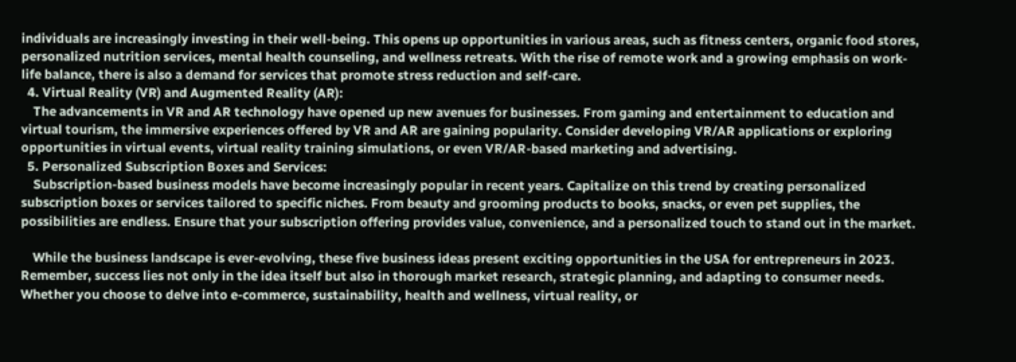individuals are increasingly investing in their well-being. This opens up opportunities in various areas, such as fitness centers, organic food stores, personalized nutrition services, mental health counseling, and wellness retreats. With the rise of remote work and a growing emphasis on work-life balance, there is also a demand for services that promote stress reduction and self-care.
  4. Virtual Reality (VR) and Augmented Reality (AR):
    The advancements in VR and AR technology have opened up new avenues for businesses. From gaming and entertainment to education and virtual tourism, the immersive experiences offered by VR and AR are gaining popularity. Consider developing VR/AR applications or exploring opportunities in virtual events, virtual reality training simulations, or even VR/AR-based marketing and advertising.
  5. Personalized Subscription Boxes and Services:
    Subscription-based business models have become increasingly popular in recent years. Capitalize on this trend by creating personalized subscription boxes or services tailored to specific niches. From beauty and grooming products to books, snacks, or even pet supplies, the possibilities are endless. Ensure that your subscription offering provides value, convenience, and a personalized touch to stand out in the market.

    While the business landscape is ever-evolving, these five business ideas present exciting opportunities in the USA for entrepreneurs in 2023. Remember, success lies not only in the idea itself but also in thorough market research, strategic planning, and adapting to consumer needs. Whether you choose to delve into e-commerce, sustainability, health and wellness, virtual reality, or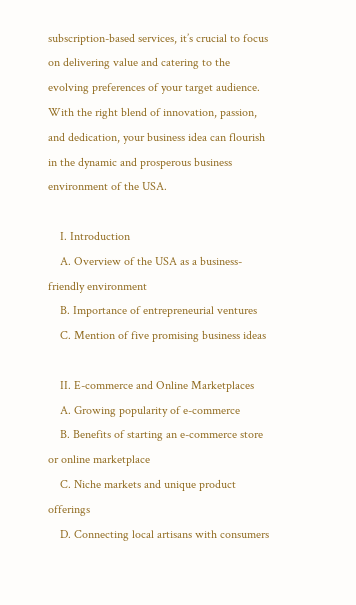subscription-based services, it’s crucial to focus on delivering value and catering to the evolving preferences of your target audience. With the right blend of innovation, passion, and dedication, your business idea can flourish in the dynamic and prosperous business environment of the USA.

    I. Introduction
    A. Overview of the USA as a business-friendly environment
    B. Importance of entrepreneurial ventures
    C. Mention of five promising business ideas

    II. E-commerce and Online Marketplaces
    A. Growing popularity of e-commerce
    B. Benefits of starting an e-commerce store or online marketplace
    C. Niche markets and unique product offerings
    D. Connecting local artisans with consumers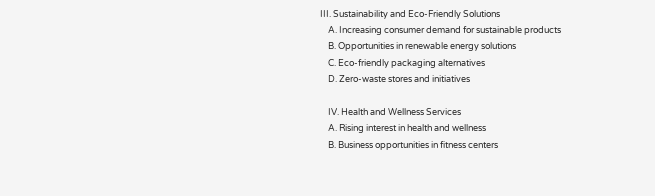III. Sustainability and Eco-Friendly Solutions
    A. Increasing consumer demand for sustainable products
    B. Opportunities in renewable energy solutions
    C. Eco-friendly packaging alternatives
    D. Zero-waste stores and initiatives

    IV. Health and Wellness Services
    A. Rising interest in health and wellness
    B. Business opportunities in fitness centers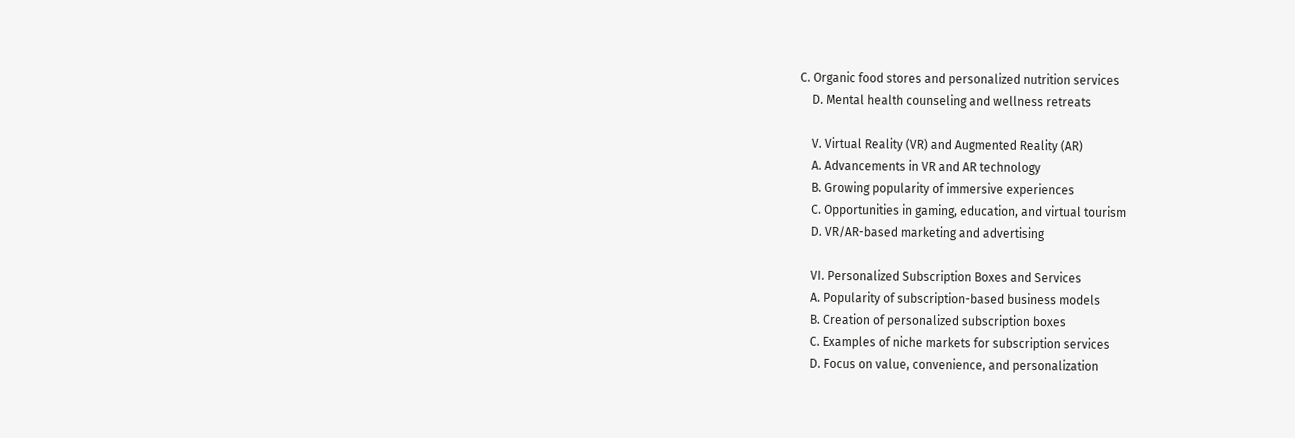C. Organic food stores and personalized nutrition services
    D. Mental health counseling and wellness retreats

    V. Virtual Reality (VR) and Augmented Reality (AR)
    A. Advancements in VR and AR technology
    B. Growing popularity of immersive experiences
    C. Opportunities in gaming, education, and virtual tourism
    D. VR/AR-based marketing and advertising

    VI. Personalized Subscription Boxes and Services
    A. Popularity of subscription-based business models
    B. Creation of personalized subscription boxes
    C. Examples of niche markets for subscription services
    D. Focus on value, convenience, and personalization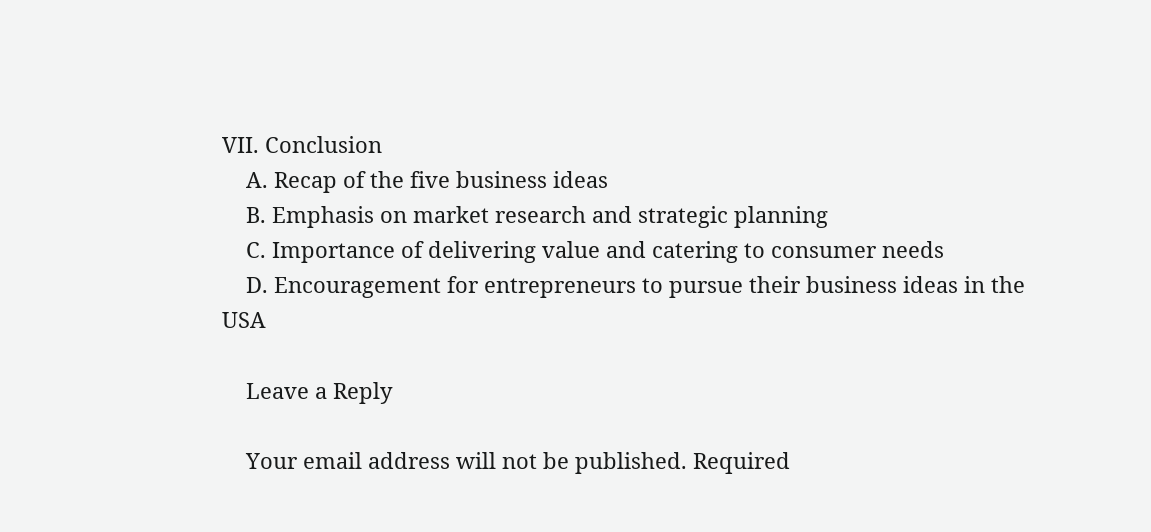VII. Conclusion
    A. Recap of the five business ideas
    B. Emphasis on market research and strategic planning
    C. Importance of delivering value and catering to consumer needs
    D. Encouragement for entrepreneurs to pursue their business ideas in the USA

    Leave a Reply

    Your email address will not be published. Required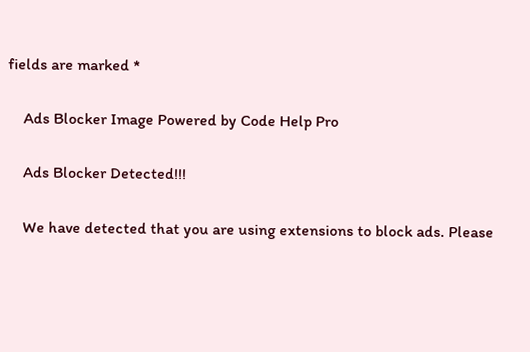fields are marked *

    Ads Blocker Image Powered by Code Help Pro

    Ads Blocker Detected!!!

    We have detected that you are using extensions to block ads. Please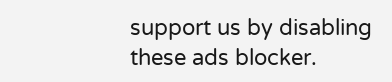support us by disabling these ads blocker.